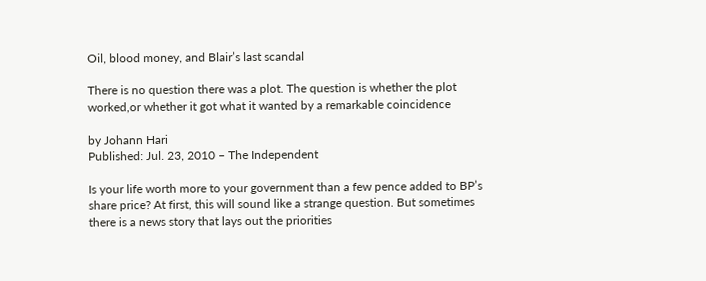Oil, blood money, and Blair’s last scandal

There is no question there was a plot. The question is whether the plot worked,or whether it got what it wanted by a remarkable coincidence

by Johann Hari
Published: Jul. 23, 2010 – The Independent

Is your life worth more to your government than a few pence added to BP’s share price? At first, this will sound like a strange question. But sometimes there is a news story that lays out the priorities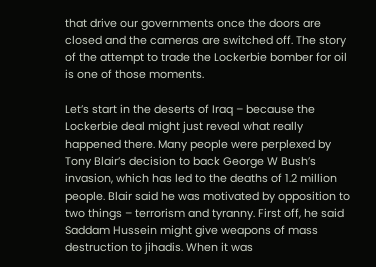that drive our governments once the doors are closed and the cameras are switched off. The story of the attempt to trade the Lockerbie bomber for oil is one of those moments.

Let’s start in the deserts of Iraq – because the Lockerbie deal might just reveal what really happened there. Many people were perplexed by Tony Blair’s decision to back George W Bush’s invasion, which has led to the deaths of 1.2 million people. Blair said he was motivated by opposition to two things – terrorism and tyranny. First off, he said Saddam Hussein might give weapons of mass destruction to jihadis. When it was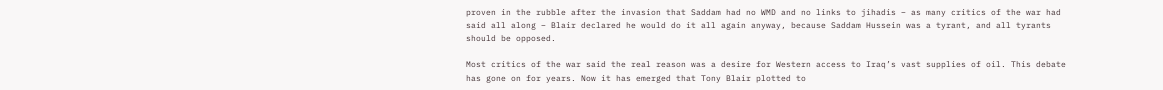proven in the rubble after the invasion that Saddam had no WMD and no links to jihadis – as many critics of the war had said all along – Blair declared he would do it all again anyway, because Saddam Hussein was a tyrant, and all tyrants should be opposed.

Most critics of the war said the real reason was a desire for Western access to Iraq’s vast supplies of oil. This debate has gone on for years. Now it has emerged that Tony Blair plotted to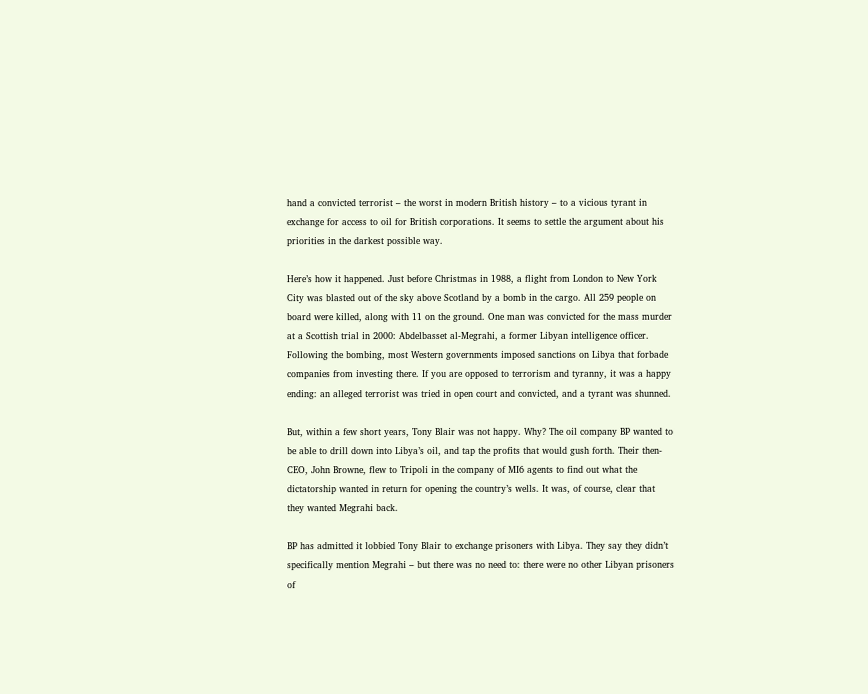hand a convicted terrorist – the worst in modern British history – to a vicious tyrant in exchange for access to oil for British corporations. It seems to settle the argument about his priorities in the darkest possible way.

Here’s how it happened. Just before Christmas in 1988, a flight from London to New York City was blasted out of the sky above Scotland by a bomb in the cargo. All 259 people on board were killed, along with 11 on the ground. One man was convicted for the mass murder at a Scottish trial in 2000: Abdelbasset al-Megrahi, a former Libyan intelligence officer. Following the bombing, most Western governments imposed sanctions on Libya that forbade companies from investing there. If you are opposed to terrorism and tyranny, it was a happy ending: an alleged terrorist was tried in open court and convicted, and a tyrant was shunned.

But, within a few short years, Tony Blair was not happy. Why? The oil company BP wanted to be able to drill down into Libya’s oil, and tap the profits that would gush forth. Their then-CEO, John Browne, flew to Tripoli in the company of MI6 agents to find out what the dictatorship wanted in return for opening the country’s wells. It was, of course, clear that they wanted Megrahi back.

BP has admitted it lobbied Tony Blair to exchange prisoners with Libya. They say they didn’t specifically mention Megrahi – but there was no need to: there were no other Libyan prisoners of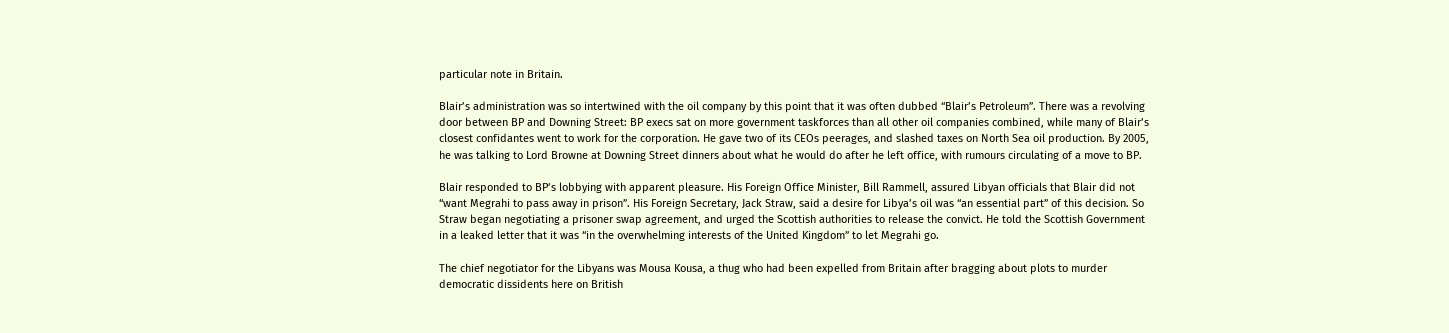particular note in Britain.

Blair’s administration was so intertwined with the oil company by this point that it was often dubbed “Blair’s Petroleum”. There was a revolving door between BP and Downing Street: BP execs sat on more government taskforces than all other oil companies combined, while many of Blair’s closest confidantes went to work for the corporation. He gave two of its CEOs peerages, and slashed taxes on North Sea oil production. By 2005, he was talking to Lord Browne at Downing Street dinners about what he would do after he left office, with rumours circulating of a move to BP.

Blair responded to BP’s lobbying with apparent pleasure. His Foreign Office Minister, Bill Rammell, assured Libyan officials that Blair did not “want Megrahi to pass away in prison”. His Foreign Secretary, Jack Straw, said a desire for Libya’s oil was “an essential part” of this decision. So Straw began negotiating a prisoner swap agreement, and urged the Scottish authorities to release the convict. He told the Scottish Government in a leaked letter that it was “in the overwhelming interests of the United Kingdom” to let Megrahi go.

The chief negotiator for the Libyans was Mousa Kousa, a thug who had been expelled from Britain after bragging about plots to murder democratic dissidents here on British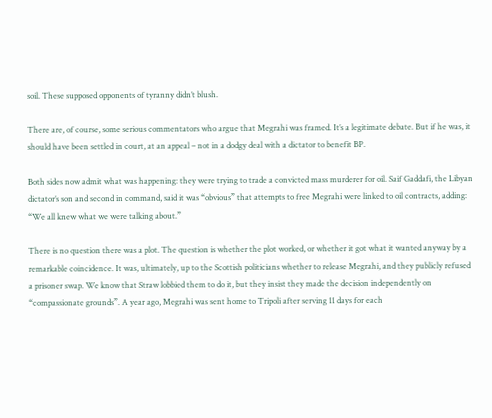soil. These supposed opponents of tyranny didn’t blush.

There are, of course, some serious commentators who argue that Megrahi was framed. It’s a legitimate debate. But if he was, it should have been settled in court, at an appeal – not in a dodgy deal with a dictator to benefit BP.

Both sides now admit what was happening: they were trying to trade a convicted mass murderer for oil. Saif Gaddafi, the Libyan dictator’s son and second in command, said it was “obvious” that attempts to free Megrahi were linked to oil contracts, adding: “We all knew what we were talking about.”

There is no question there was a plot. The question is whether the plot worked, or whether it got what it wanted anyway by a remarkable coincidence. It was, ultimately, up to the Scottish politicians whether to release Megrahi, and they publicly refused a prisoner swap. We know that Straw lobbied them to do it, but they insist they made the decision independently on “compassionate grounds”. A year ago, Megrahi was sent home to Tripoli after serving 11 days for each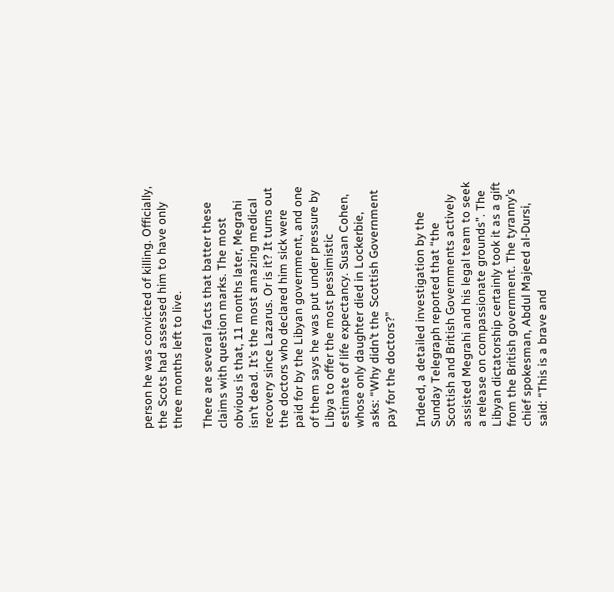person he was convicted of killing. Officially, the Scots had assessed him to have only three months left to live.

There are several facts that batter these claims with question marks. The most obvious is that, 11 months later, Megrahi isn’t dead. It’s the most amazing medical recovery since Lazarus. Or is it? It turns out the doctors who declared him sick were paid for by the Libyan government, and one of them says he was put under pressure by Libya to offer the most pessimistic estimate of life expectancy. Susan Cohen, whose only daughter died in Lockerbie, asks: “Why didn’t the Scottish Government pay for the doctors?”

Indeed, a detailed investigation by the Sunday Telegraph reported that “the Scottish and British Governments actively assisted Megrahi and his legal team to seek a release on compassionate grounds”. The Libyan dictatorship certainly took it as a gift from the British government. The tyranny’s chief spokesman, Abdul Majeed al-Dursi, said: “This is a brave and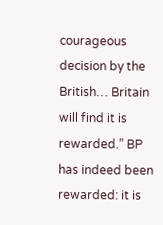courageous decision by the British… Britain will find it is rewarded.” BP has indeed been rewarded: it is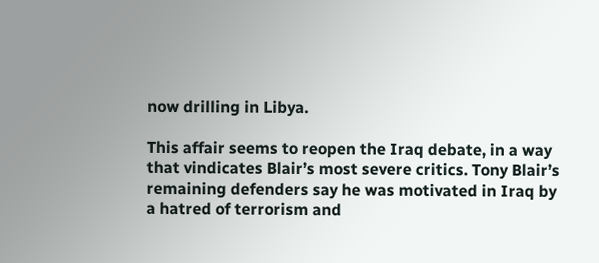now drilling in Libya.

This affair seems to reopen the Iraq debate, in a way that vindicates Blair’s most severe critics. Tony Blair’s remaining defenders say he was motivated in Iraq by a hatred of terrorism and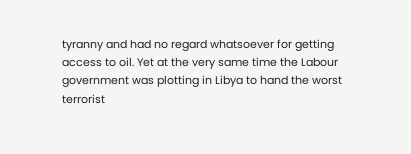tyranny and had no regard whatsoever for getting access to oil. Yet at the very same time the Labour government was plotting in Libya to hand the worst terrorist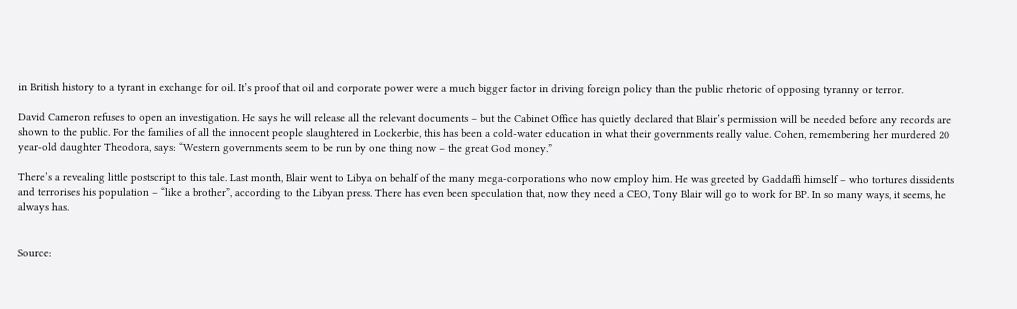in British history to a tyrant in exchange for oil. It’s proof that oil and corporate power were a much bigger factor in driving foreign policy than the public rhetoric of opposing tyranny or terror.

David Cameron refuses to open an investigation. He says he will release all the relevant documents – but the Cabinet Office has quietly declared that Blair’s permission will be needed before any records are shown to the public. For the families of all the innocent people slaughtered in Lockerbie, this has been a cold-water education in what their governments really value. Cohen, remembering her murdered 20 year-old daughter Theodora, says: “Western governments seem to be run by one thing now – the great God money.”

There’s a revealing little postscript to this tale. Last month, Blair went to Libya on behalf of the many mega-corporations who now employ him. He was greeted by Gaddaffi himself – who tortures dissidents and terrorises his population – “like a brother”, according to the Libyan press. There has even been speculation that, now they need a CEO, Tony Blair will go to work for BP. In so many ways, it seems, he always has.


Source: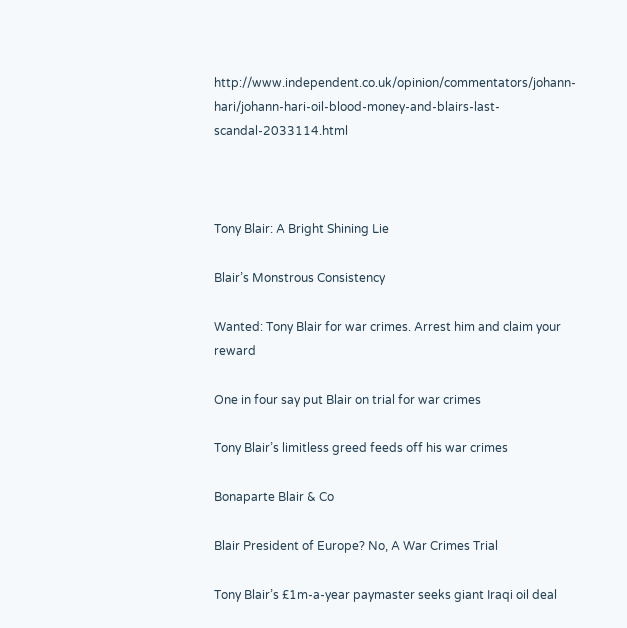http://www.independent.co.uk/opinion/commentators/johann-hari/johann-hari-oil-blood-money-and-blairs-last-scandal-2033114.html



Tony Blair: A Bright Shining Lie

Blair’s Monstrous Consistency

Wanted: Tony Blair for war crimes. Arrest him and claim your reward

One in four say put Blair on trial for war crimes

Tony Blair’s limitless greed feeds off his war crimes

Bonaparte Blair & Co

Blair President of Europe? No, A War Crimes Trial

Tony Blair’s £1m-a-year paymaster seeks giant Iraqi oil deal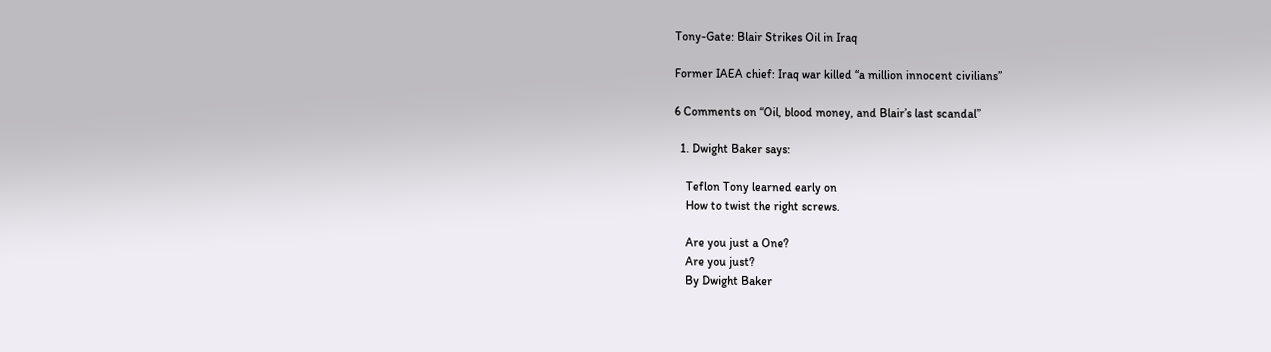Tony-Gate: Blair Strikes Oil in Iraq

Former IAEA chief: Iraq war killed “a million innocent civilians”

6 Comments on “Oil, blood money, and Blair’s last scandal”

  1. Dwight Baker says:

    Teflon Tony learned early on
    How to twist the right screws.

    Are you just a One?
    Are you just?
    By Dwight Baker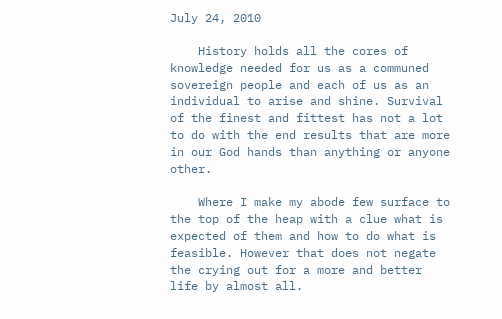July 24, 2010

    History holds all the cores of knowledge needed for us as a communed sovereign people and each of us as an individual to arise and shine. Survival of the finest and fittest has not a lot to do with the end results that are more in our God hands than anything or anyone other.

    Where I make my abode few surface to the top of the heap with a clue what is expected of them and how to do what is feasible. However that does not negate the crying out for a more and better life by almost all.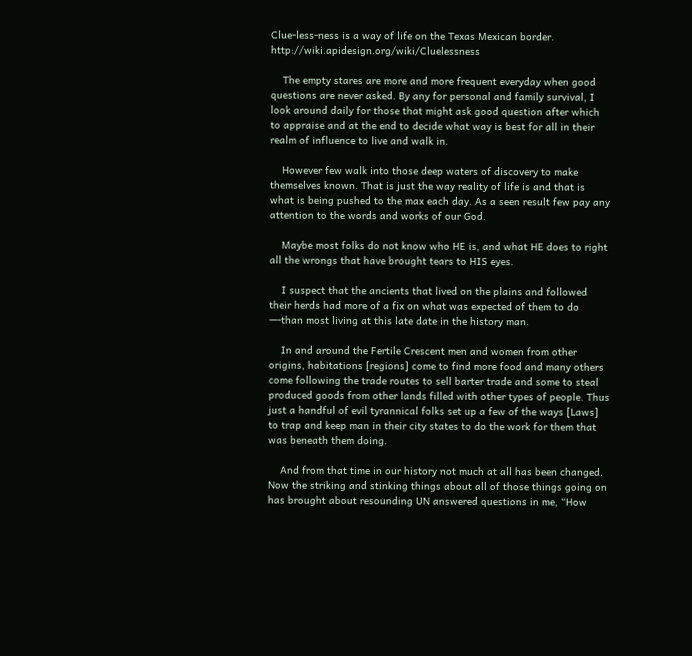Clue-less-ness is a way of life on the Texas Mexican border. http://wiki.apidesign.org/wiki/Cluelessness

    The empty stares are more and more frequent everyday when good questions are never asked. By any for personal and family survival, I look around daily for those that might ask good question after which to appraise and at the end to decide what way is best for all in their realm of influence to live and walk in.

    However few walk into those deep waters of discovery to make themselves known. That is just the way reality of life is and that is what is being pushed to the max each day. As a seen result few pay any attention to the words and works of our God.

    Maybe most folks do not know who HE is, and what HE does to right all the wrongs that have brought tears to HIS eyes.

    I suspect that the ancients that lived on the plains and followed their herds had more of a fix on what was expected of them to do —-than most living at this late date in the history man.

    In and around the Fertile Crescent men and women from other origins, habitations [regions] come to find more food and many others come following the trade routes to sell barter trade and some to steal produced goods from other lands filled with other types of people. Thus just a handful of evil tyrannical folks set up a few of the ways [Laws] to trap and keep man in their city states to do the work for them that was beneath them doing.

    And from that time in our history not much at all has been changed. Now the striking and stinking things about all of those things going on has brought about resounding UN answered questions in me, “How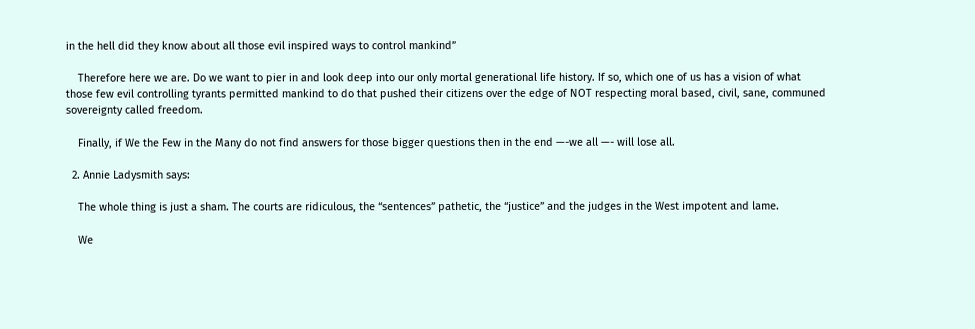in the hell did they know about all those evil inspired ways to control mankind”

    Therefore here we are. Do we want to pier in and look deep into our only mortal generational life history. If so, which one of us has a vision of what those few evil controlling tyrants permitted mankind to do that pushed their citizens over the edge of NOT respecting moral based, civil, sane, communed sovereignty called freedom.

    Finally, if We the Few in the Many do not find answers for those bigger questions then in the end —-we all —- will lose all.

  2. Annie Ladysmith says:

    The whole thing is just a sham. The courts are ridiculous, the “sentences” pathetic, the “justice” and the judges in the West impotent and lame.

    We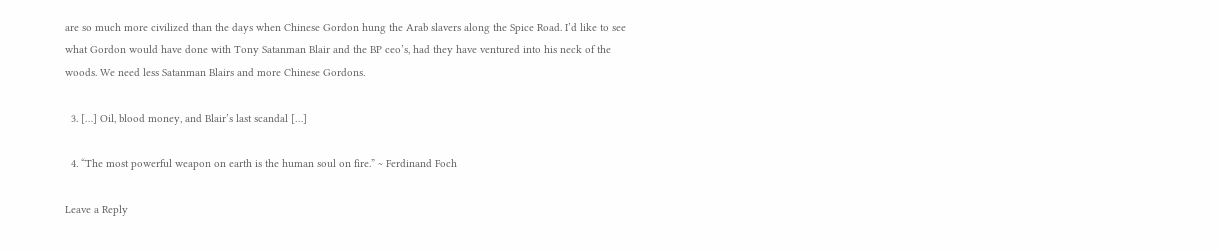are so much more civilized than the days when Chinese Gordon hung the Arab slavers along the Spice Road. I’d like to see what Gordon would have done with Tony Satanman Blair and the BP ceo’s, had they have ventured into his neck of the woods. We need less Satanman Blairs and more Chinese Gordons.

  3. […] Oil, blood money, and Blair’s last scandal […]

  4. “The most powerful weapon on earth is the human soul on fire.” ~ Ferdinand Foch

Leave a Reply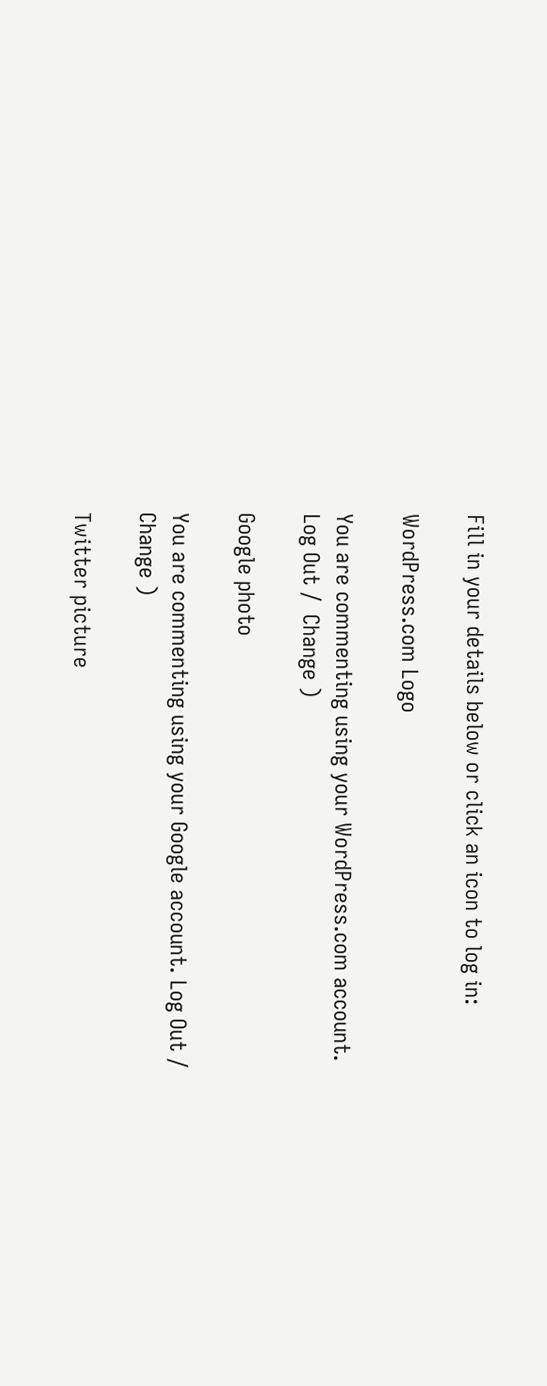Fill in your details below or click an icon to log in:

WordPress.com Logo

You are commenting using your WordPress.com account. Log Out /  Change )

Google photo

You are commenting using your Google account. Log Out /  Change )

Twitter picture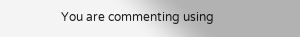You are commenting using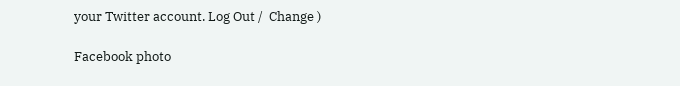your Twitter account. Log Out /  Change )

Facebook photo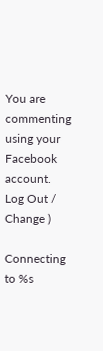You are commenting using your Facebook account. Log Out /  Change )

Connecting to %s